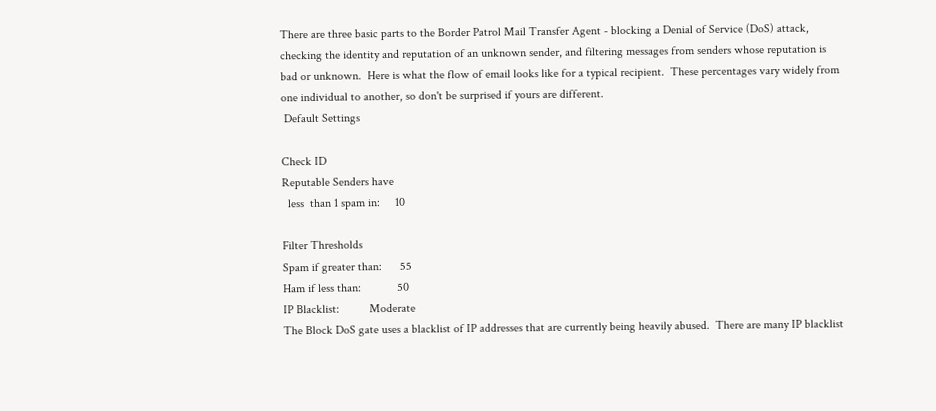There are three basic parts to the Border Patrol Mail Transfer Agent - blocking a Denial of Service (DoS) attack, checking the identity and reputation of an unknown sender, and filtering messages from senders whose reputation is bad or unknown.  Here is what the flow of email looks like for a typical recipient.  These percentages vary widely from one individual to another, so don't be surprised if yours are different.
 Default Settings

Check ID
Reputable Senders have
  less  than 1 spam in:     10

Filter Thresholds
Spam if greater than:      55
Ham if less than:            50
IP Blacklist:          Moderate
The Block DoS gate uses a blacklist of IP addresses that are currently being heavily abused.  There are many IP blacklist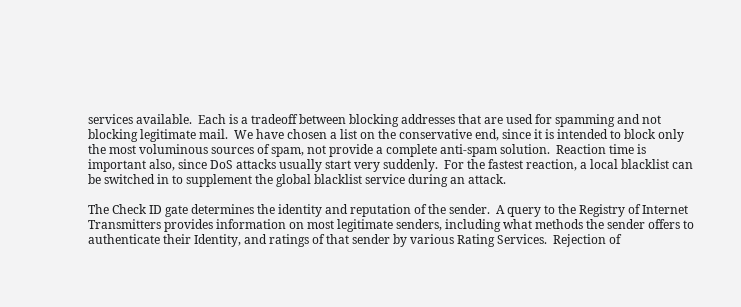services available.  Each is a tradeoff between blocking addresses that are used for spamming and not blocking legitimate mail.  We have chosen a list on the conservative end, since it is intended to block only the most voluminous sources of spam, not provide a complete anti-spam solution.  Reaction time is important also, since DoS attacks usually start very suddenly.  For the fastest reaction, a local blacklist can be switched in to supplement the global blacklist service during an attack.

The Check ID gate determines the identity and reputation of the sender.  A query to the Registry of Internet Transmitters provides information on most legitimate senders, including what methods the sender offers to authenticate their Identity, and ratings of that sender by various Rating Services.  Rejection of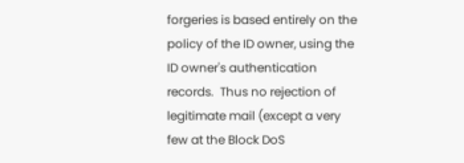forgeries is based entirely on the policy of the ID owner, using the ID owner's authentication records.  Thus no rejection of legitimate mail (except a very few at the Block DoS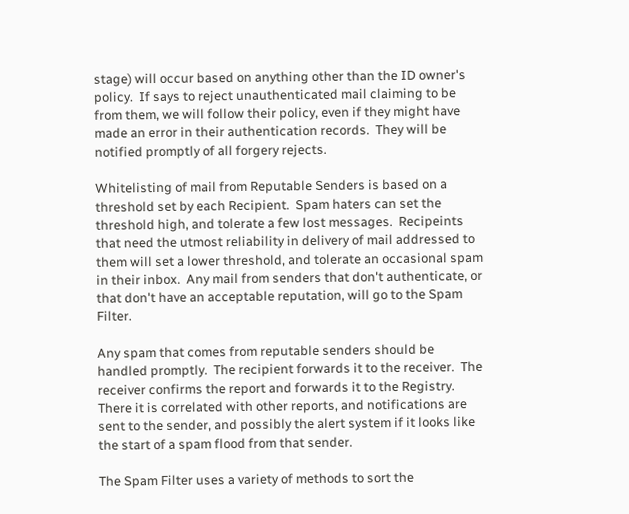stage) will occur based on anything other than the ID owner's policy.  If says to reject unauthenticated mail claiming to be from them, we will follow their policy, even if they might have made an error in their authentication records.  They will be notified promptly of all forgery rejects.

Whitelisting of mail from Reputable Senders is based on a threshold set by each Recipient.  Spam haters can set the threshold high, and tolerate a few lost messages.  Recipeints that need the utmost reliability in delivery of mail addressed to them will set a lower threshold, and tolerate an occasional spam in their inbox.  Any mail from senders that don't authenticate, or that don't have an acceptable reputation, will go to the Spam Filter.

Any spam that comes from reputable senders should be handled promptly.  The recipient forwards it to the receiver.  The receiver confirms the report and forwards it to the Registry.  There it is correlated with other reports, and notifications are sent to the sender, and possibly the alert system if it looks like the start of a spam flood from that sender.

The Spam Filter uses a variety of methods to sort the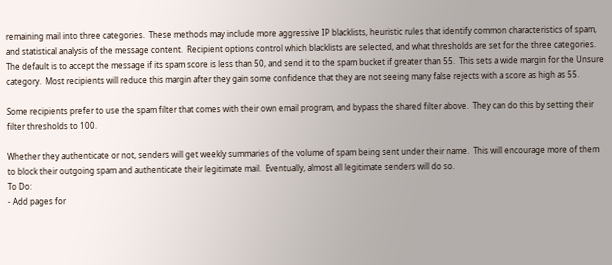remaining mail into three categories.  These methods may include more aggressive IP blacklists, heuristic rules that identify common characteristics of spam, and statistical analysis of the message content.  Recipient options control which blacklists are selected, and what thresholds are set for the three categories.  The default is to accept the message if its spam score is less than 50, and send it to the spam bucket if greater than 55.  This sets a wide margin for the Unsure category.  Most recipients will reduce this margin after they gain some confidence that they are not seeing many false rejects with a score as high as 55.

Some recipients prefer to use the spam filter that comes with their own email program, and bypass the shared filter above.  They can do this by setting their filter thresholds to 100.

Whether they authenticate or not, senders will get weekly summaries of the volume of spam being sent under their name.  This will encourage more of them to block their outgoing spam and authenticate their legitimate mail.  Eventually, almost all legitimate senders will do so.
To Do:
- Add pages for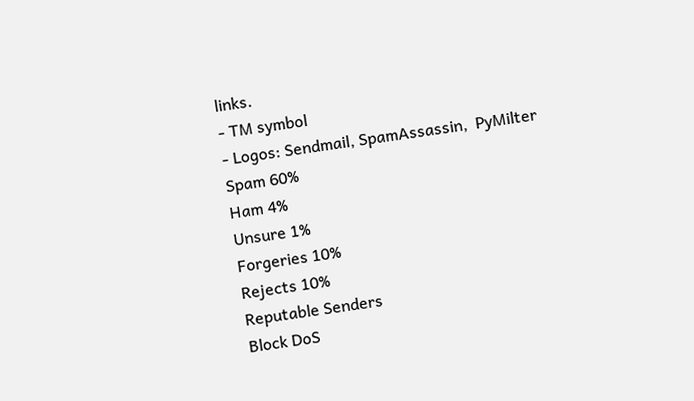links.
- TM symbol
- Logos: Sendmail, SpamAssassin,  PyMilter
Spam 60%
Ham 4%
Unsure 1%
Forgeries 10%
Rejects 10%
Reputable Senders
Block DoS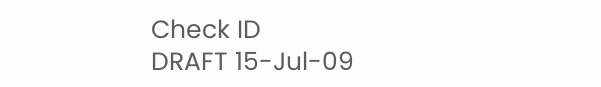Check ID
DRAFT 15-Jul-09